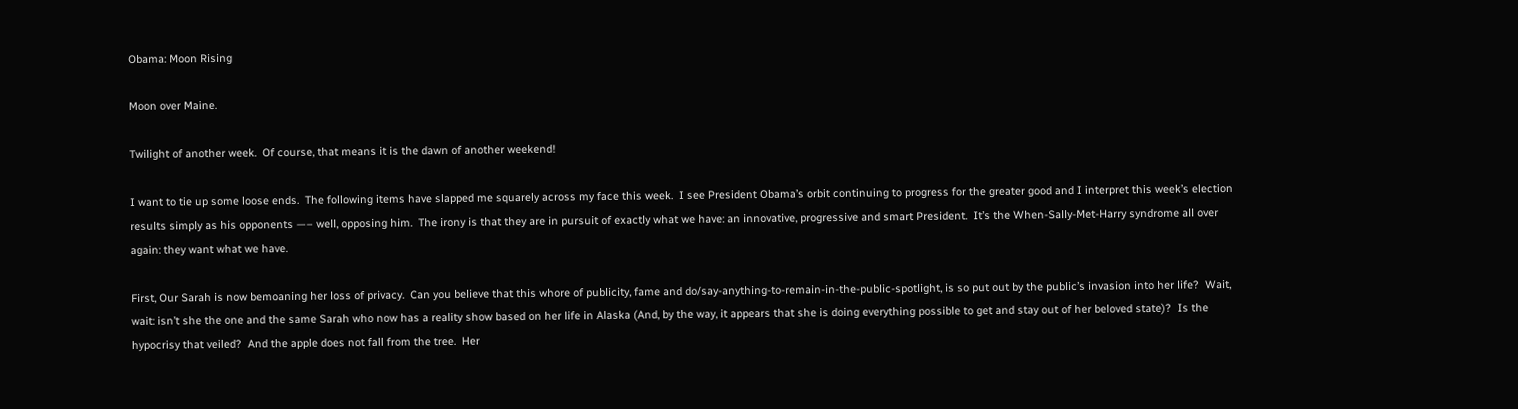Obama: Moon Rising

Moon over Maine.

Twilight of another week.  Of course, that means it is the dawn of another weekend!

I want to tie up some loose ends.  The following items have slapped me squarely across my face this week.  I see President Obama’s orbit continuing to progress for the greater good and I interpret this week’s election results simply as his opponents —– well, opposing him.  The irony is that they are in pursuit of exactly what we have: an innovative, progressive and smart President.  It’s the When-Sally-Met-Harry syndrome all over again: they want what we have.

First, Our Sarah is now bemoaning her loss of privacy.  Can you believe that this whore of publicity, fame and do/say-anything-to-remain-in-the-public-spotlight, is so put out by the public’s invasion into her life?  Wait, wait: isn’t she the one and the same Sarah who now has a reality show based on her life in Alaska (And, by the way, it appears that she is doing everything possible to get and stay out of her beloved state)?  Is the hypocrisy that veiled?  And the apple does not fall from the tree.  Her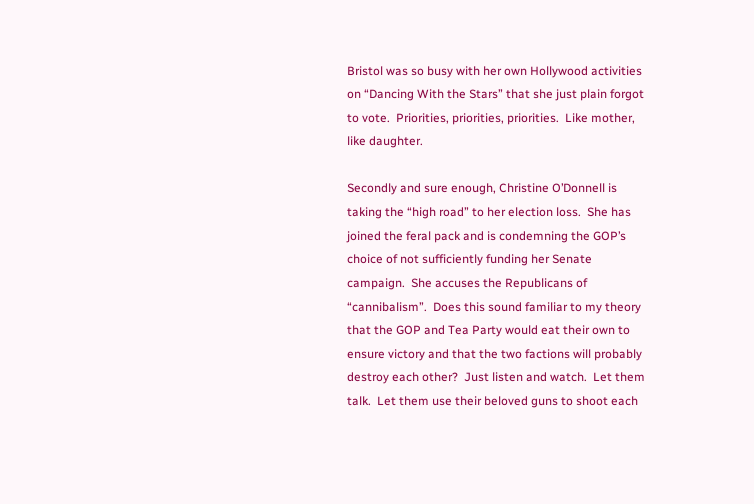Bristol was so busy with her own Hollywood activities on “Dancing With the Stars” that she just plain forgot to vote.  Priorities, priorities, priorities.  Like mother, like daughter.

Secondly and sure enough, Christine O’Donnell is taking the “high road” to her election loss.  She has joined the feral pack and is condemning the GOP’s choice of not sufficiently funding her Senate campaign.  She accuses the Republicans of “cannibalism”.  Does this sound familiar to my theory that the GOP and Tea Party would eat their own to ensure victory and that the two factions will probably destroy each other?  Just listen and watch.  Let them talk.  Let them use their beloved guns to shoot each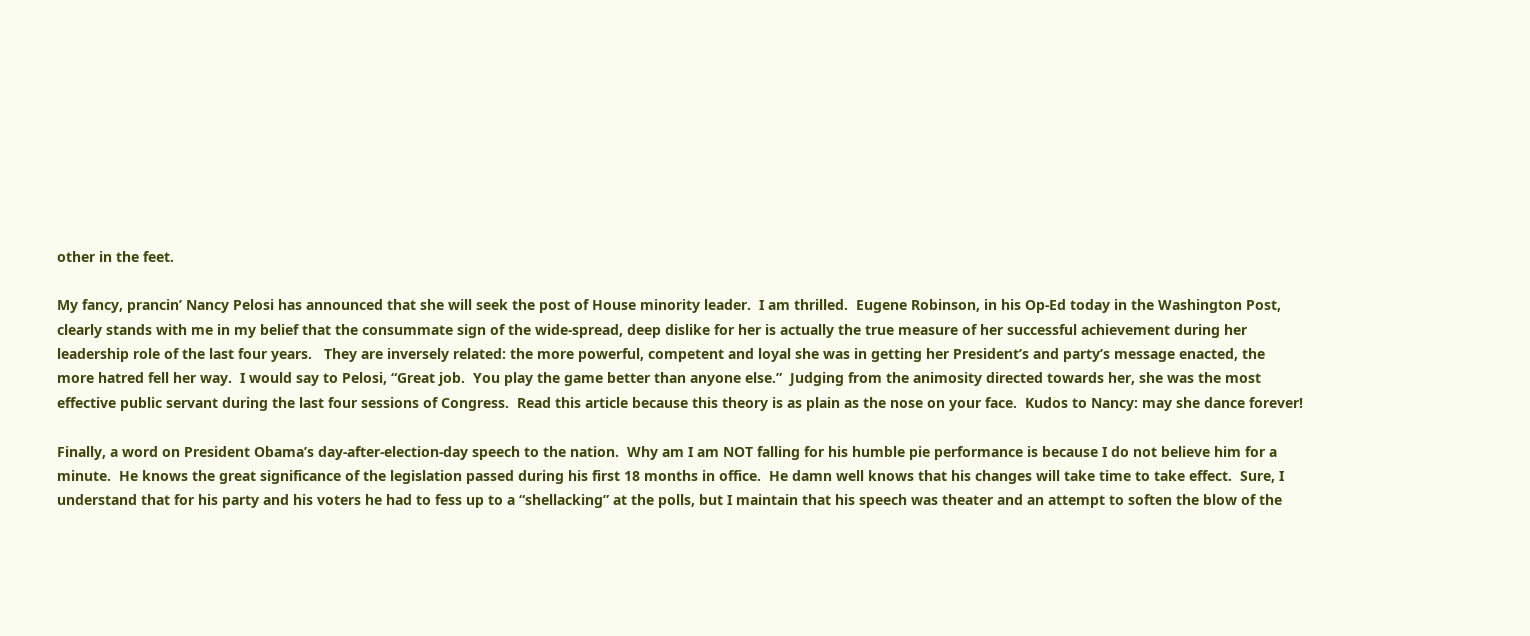other in the feet.

My fancy, prancin’ Nancy Pelosi has announced that she will seek the post of House minority leader.  I am thrilled.  Eugene Robinson, in his Op-Ed today in the Washington Post, clearly stands with me in my belief that the consummate sign of the wide-spread, deep dislike for her is actually the true measure of her successful achievement during her leadership role of the last four years.   They are inversely related: the more powerful, competent and loyal she was in getting her President’s and party’s message enacted, the more hatred fell her way.  I would say to Pelosi, “Great job.  You play the game better than anyone else.”  Judging from the animosity directed towards her, she was the most effective public servant during the last four sessions of Congress.  Read this article because this theory is as plain as the nose on your face.  Kudos to Nancy: may she dance forever!

Finally, a word on President Obama’s day-after-election-day speech to the nation.  Why am I am NOT falling for his humble pie performance is because I do not believe him for a minute.  He knows the great significance of the legislation passed during his first 18 months in office.  He damn well knows that his changes will take time to take effect.  Sure, I understand that for his party and his voters he had to fess up to a “shellacking” at the polls, but I maintain that his speech was theater and an attempt to soften the blow of the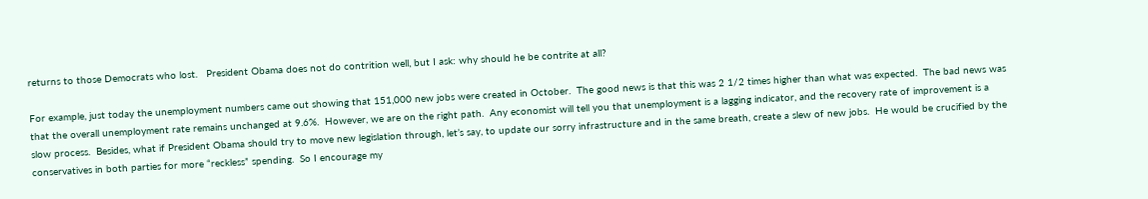returns to those Democrats who lost.   President Obama does not do contrition well, but I ask: why should he be contrite at all?

For example, just today the unemployment numbers came out showing that 151,000 new jobs were created in October.  The good news is that this was 2 1/2 times higher than what was expected.  The bad news was that the overall unemployment rate remains unchanged at 9.6%.  However, we are on the right path.  Any economist will tell you that unemployment is a lagging indicator, and the recovery rate of improvement is a slow process.  Besides, what if President Obama should try to move new legislation through, let’s say, to update our sorry infrastructure and in the same breath, create a slew of new jobs.  He would be crucified by the conservatives in both parties for more “reckless” spending.  So I encourage my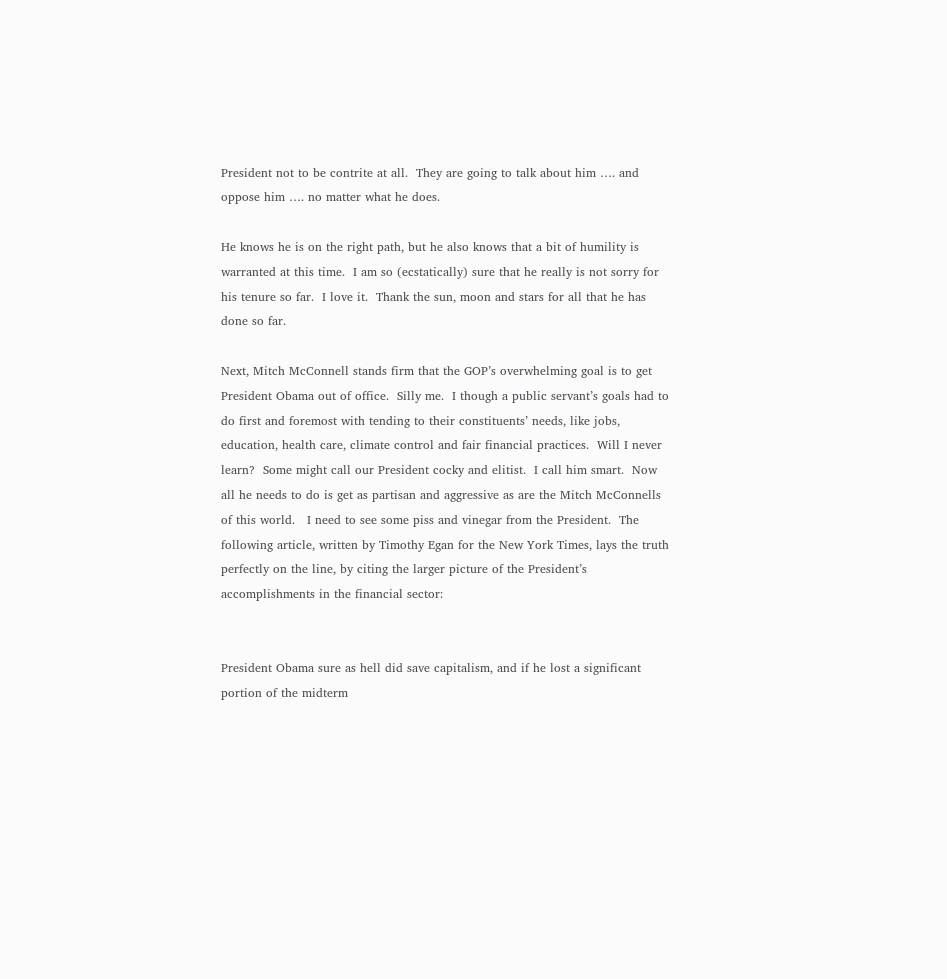President not to be contrite at all.  They are going to talk about him …. and oppose him …. no matter what he does.

He knows he is on the right path, but he also knows that a bit of humility is warranted at this time.  I am so (ecstatically) sure that he really is not sorry for his tenure so far.  I love it.  Thank the sun, moon and stars for all that he has done so far.

Next, Mitch McConnell stands firm that the GOP’s overwhelming goal is to get President Obama out of office.  Silly me.  I though a public servant’s goals had to do first and foremost with tending to their constituents’ needs, like jobs, education, health care, climate control and fair financial practices.  Will I never learn?  Some might call our President cocky and elitist.  I call him smart.  Now all he needs to do is get as partisan and aggressive as are the Mitch McConnells of this world.   I need to see some piss and vinegar from the President.  The following article, written by Timothy Egan for the New York Times, lays the truth perfectly on the line, by citing the larger picture of the President’s accomplishments in the financial sector:


President Obama sure as hell did save capitalism, and if he lost a significant portion of the midterm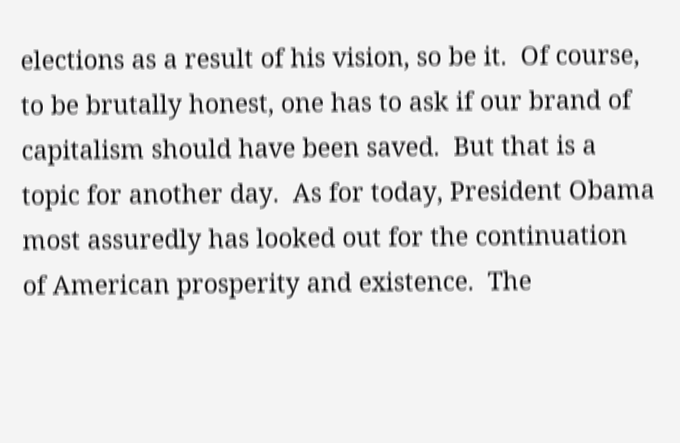elections as a result of his vision, so be it.  Of course, to be brutally honest, one has to ask if our brand of capitalism should have been saved.  But that is a topic for another day.  As for today, President Obama most assuredly has looked out for the continuation of American prosperity and existence.  The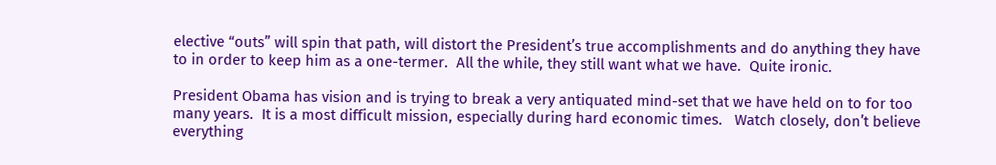elective “outs” will spin that path, will distort the President’s true accomplishments and do anything they have to in order to keep him as a one-termer.  All the while, they still want what we have.  Quite ironic.

President Obama has vision and is trying to break a very antiquated mind-set that we have held on to for too many years.  It is a most difficult mission, especially during hard economic times.   Watch closely, don’t believe everything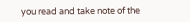you read and take note of the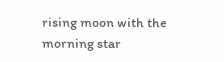rising moon with the morning star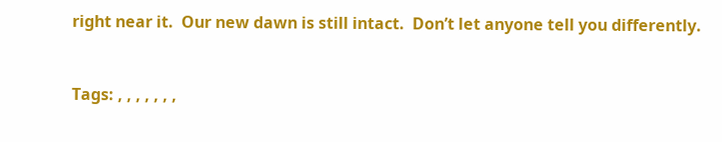right near it.  Our new dawn is still intact.  Don’t let anyone tell you differently.


Tags: , , , , , , ,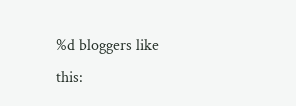%d bloggers like this: